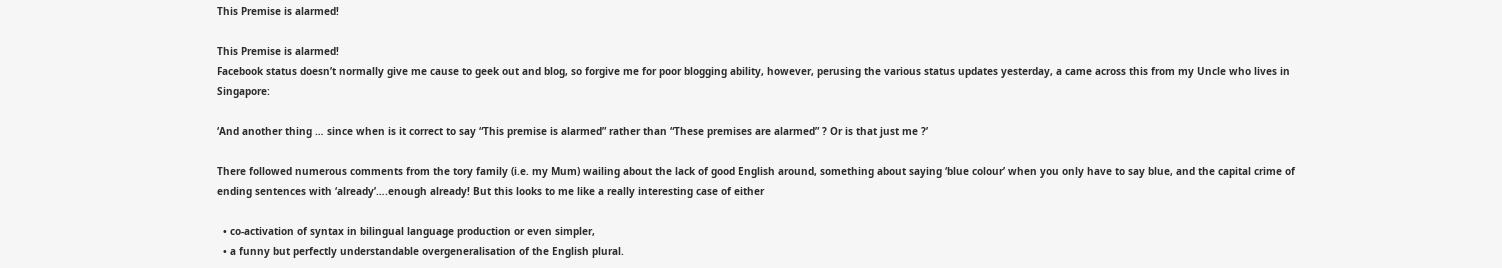This Premise is alarmed!

This Premise is alarmed!
Facebook status doesn’t normally give me cause to geek out and blog, so forgive me for poor blogging ability, however, perusing the various status updates yesterday, a came across this from my Uncle who lives in Singapore:

‘And another thing … since when is it correct to say “This premise is alarmed” rather than “These premises are alarmed” ? Or is that just me ?’

There followed numerous comments from the tory family (i.e. my Mum) wailing about the lack of good English around, something about saying ‘blue colour’ when you only have to say blue, and the capital crime of ending sentences with ‘already’….enough already! But this looks to me like a really interesting case of either

  • co-activation of syntax in bilingual language production or even simpler,
  • a funny but perfectly understandable overgeneralisation of the English plural.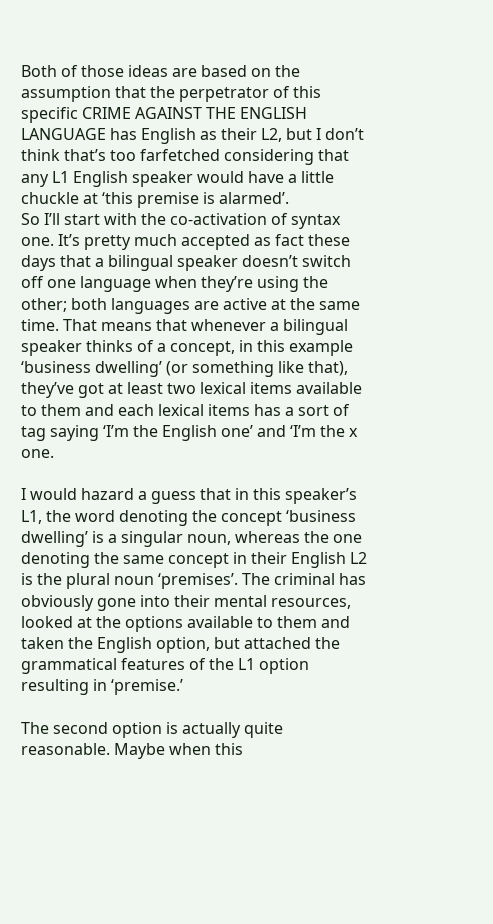Both of those ideas are based on the assumption that the perpetrator of this specific CRIME AGAINST THE ENGLISH LANGUAGE has English as their L2, but I don’t think that’s too farfetched considering that any L1 English speaker would have a little chuckle at ‘this premise is alarmed’.
So I’ll start with the co-activation of syntax one. It’s pretty much accepted as fact these days that a bilingual speaker doesn’t switch off one language when they’re using the other; both languages are active at the same time. That means that whenever a bilingual speaker thinks of a concept, in this example ‘business dwelling’ (or something like that), they’ve got at least two lexical items available to them and each lexical items has a sort of tag saying ‘I’m the English one’ and ‘I’m the x one.

I would hazard a guess that in this speaker’s L1, the word denoting the concept ‘business dwelling’ is a singular noun, whereas the one denoting the same concept in their English L2 is the plural noun ‘premises’. The criminal has obviously gone into their mental resources, looked at the options available to them and taken the English option, but attached the grammatical features of the L1 option resulting in ‘premise.’

The second option is actually quite reasonable. Maybe when this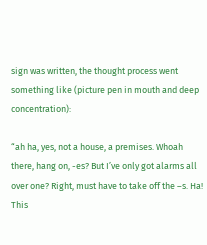sign was written, the thought process went something like (picture pen in mouth and deep concentration):

“ah ha, yes, not a house, a premises. Whoah there, hang on, -es? But I’ve only got alarms all over one? Right, must have to take off the –s. Ha! This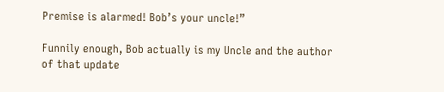Premise is alarmed! Bob’s your uncle!”

Funnily enough, Bob actually is my Uncle and the author of that update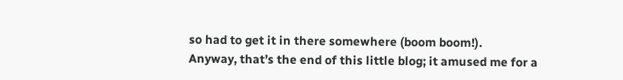so had to get it in there somewhere (boom boom!).
Anyway, that’s the end of this little blog; it amused me for a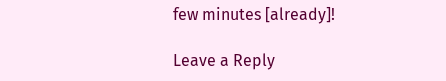few minutes [already]!

Leave a Reply